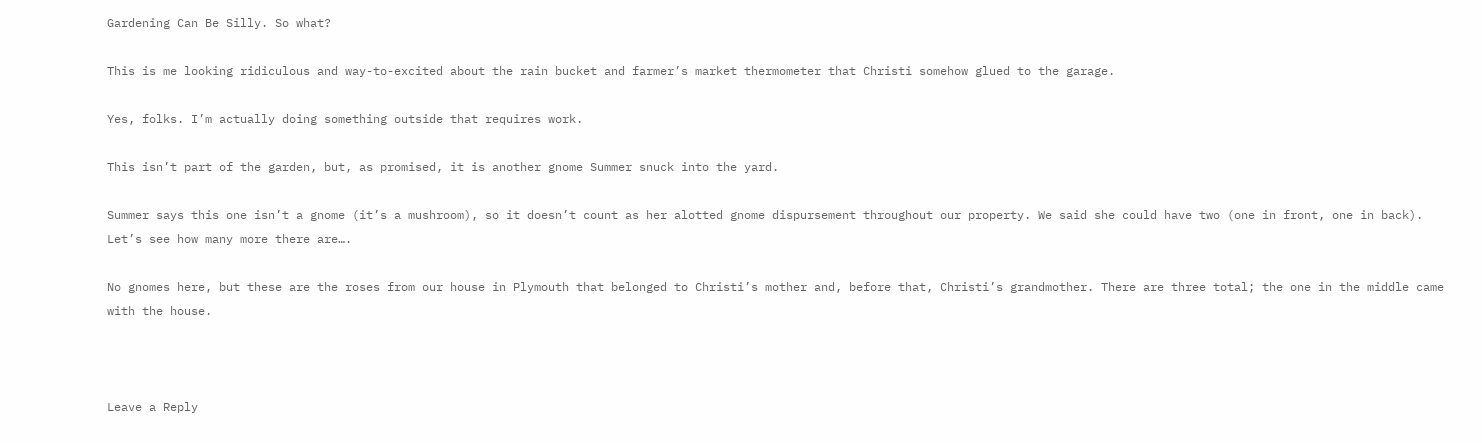Gardening Can Be Silly. So what?

This is me looking ridiculous and way-to-excited about the rain bucket and farmer’s market thermometer that Christi somehow glued to the garage.

Yes, folks. I’m actually doing something outside that requires work.

This isn’t part of the garden, but, as promised, it is another gnome Summer snuck into the yard.

Summer says this one isn’t a gnome (it’s a mushroom), so it doesn’t count as her alotted gnome dispursement throughout our property. We said she could have two (one in front, one in back). Let’s see how many more there are….

No gnomes here, but these are the roses from our house in Plymouth that belonged to Christi’s mother and, before that, Christi’s grandmother. There are three total; the one in the middle came with the house.



Leave a Reply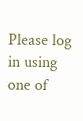Please log in using one of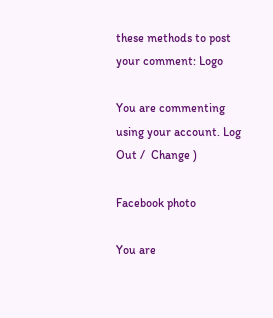these methods to post your comment: Logo

You are commenting using your account. Log Out /  Change )

Facebook photo

You are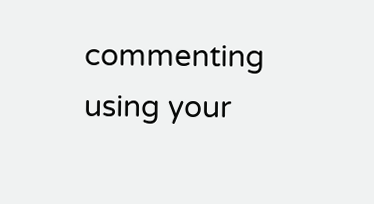commenting using your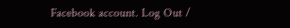Facebook account. Log Out /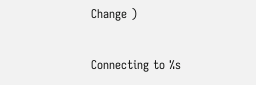Change )

Connecting to %s